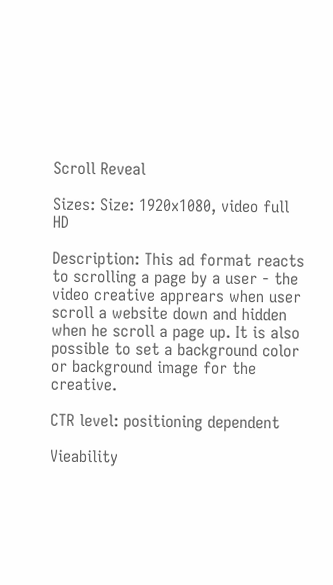Scroll Reveal

Sizes: Size: 1920x1080, video full HD

Description: This ad format reacts to scrolling a page by a user - the video creative apprears when user scroll a website down and hidden when he scroll a page up. It is also possible to set a background color or background image for the creative.

CTR level: positioning dependent

Vieability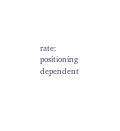rate: positioning dependent